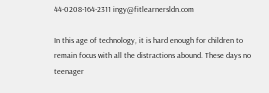44-0208-164-2311 ingy@fitlearnersldn.com

In this age of technology, it is hard enough for children to remain focus with all the distractions abound. These days no teenager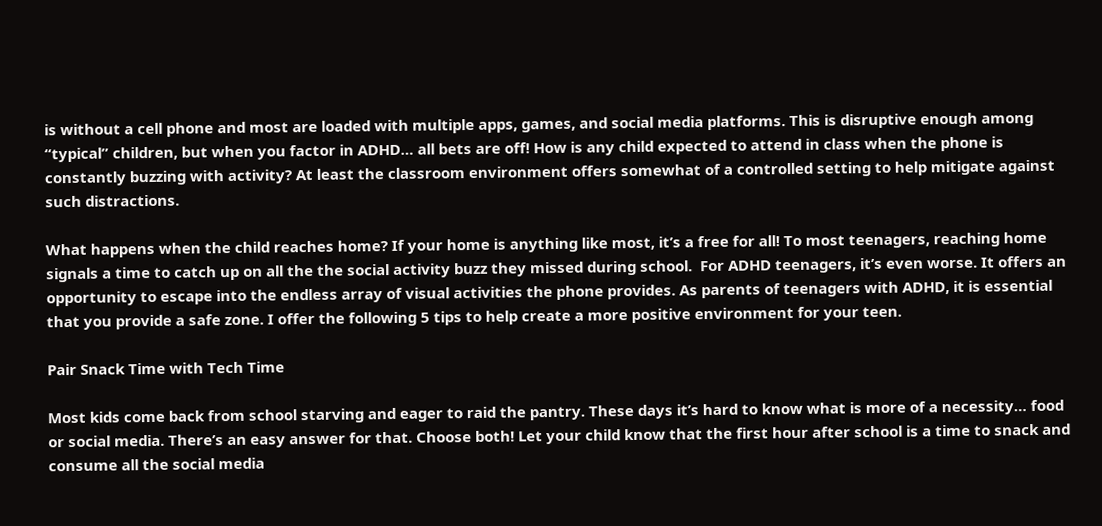is without a cell phone and most are loaded with multiple apps, games, and social media platforms. This is disruptive enough among “typical” children, but when you factor in ADHD… all bets are off! How is any child expected to attend in class when the phone is constantly buzzing with activity? At least the classroom environment offers somewhat of a controlled setting to help mitigate against such distractions.

What happens when the child reaches home? If your home is anything like most, it’s a free for all! To most teenagers, reaching home signals a time to catch up on all the the social activity buzz they missed during school.  For ADHD teenagers, it’s even worse. It offers an opportunity to escape into the endless array of visual activities the phone provides. As parents of teenagers with ADHD, it is essential that you provide a safe zone. I offer the following 5 tips to help create a more positive environment for your teen.

Pair Snack Time with Tech Time

Most kids come back from school starving and eager to raid the pantry. These days it’s hard to know what is more of a necessity… food or social media. There’s an easy answer for that. Choose both! Let your child know that the first hour after school is a time to snack and consume all the social media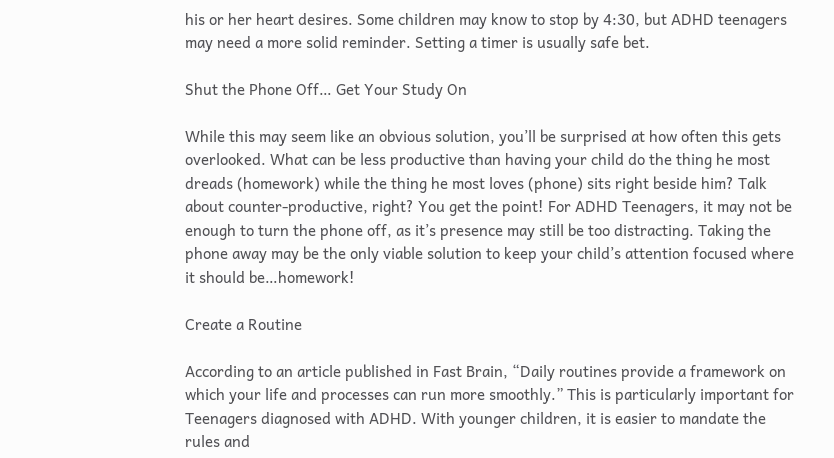his or her heart desires. Some children may know to stop by 4:30, but ADHD teenagers may need a more solid reminder. Setting a timer is usually safe bet.

Shut the Phone Off… Get Your Study On

While this may seem like an obvious solution, you’ll be surprised at how often this gets overlooked. What can be less productive than having your child do the thing he most dreads (homework) while the thing he most loves (phone) sits right beside him? Talk about counter-productive, right? You get the point! For ADHD Teenagers, it may not be enough to turn the phone off, as it’s presence may still be too distracting. Taking the phone away may be the only viable solution to keep your child’s attention focused where it should be…homework!

Create a Routine

According to an article published in Fast Brain, “Daily routines provide a framework on which your life and processes can run more smoothly.” This is particularly important for Teenagers diagnosed with ADHD. With younger children, it is easier to mandate the rules and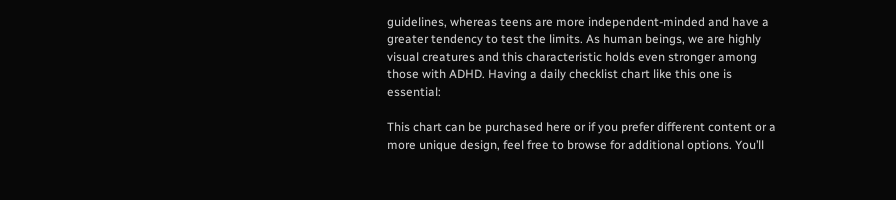guidelines, whereas teens are more independent-minded and have a greater tendency to test the limits. As human beings, we are highly visual creatures and this characteristic holds even stronger among those with ADHD. Having a daily checklist chart like this one is essential:

This chart can be purchased here or if you prefer different content or a more unique design, feel free to browse for additional options. You’ll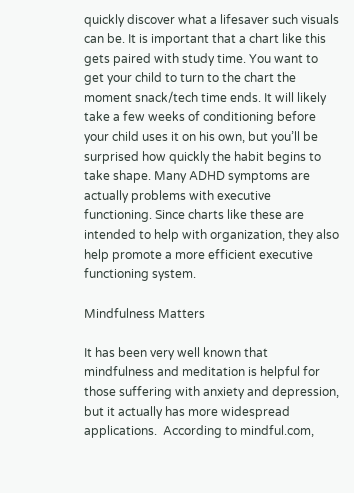quickly discover what a lifesaver such visuals can be. It is important that a chart like this gets paired with study time. You want to get your child to turn to the chart the moment snack/tech time ends. It will likely take a few weeks of conditioning before your child uses it on his own, but you’ll be surprised how quickly the habit begins to take shape. Many ADHD symptoms are actually problems with executive functioning. Since charts like these are intended to help with organization, they also help promote a more efficient executive functioning system.

Mindfulness Matters

It has been very well known that mindfulness and meditation is helpful for those suffering with anxiety and depression, but it actually has more widespread applications.  According to mindful.com,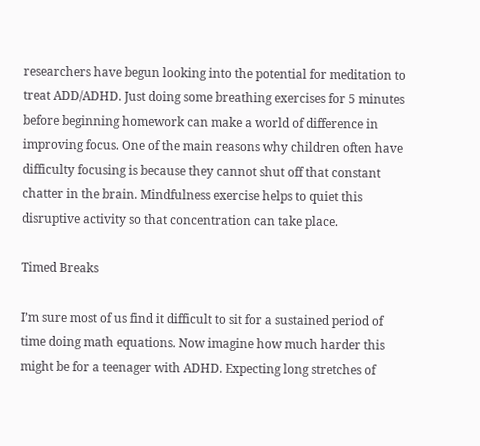researchers have begun looking into the potential for meditation to treat ADD/ADHD. Just doing some breathing exercises for 5 minutes before beginning homework can make a world of difference in improving focus. One of the main reasons why children often have difficulty focusing is because they cannot shut off that constant chatter in the brain. Mindfulness exercise helps to quiet this disruptive activity so that concentration can take place.

Timed Breaks

I’m sure most of us find it difficult to sit for a sustained period of time doing math equations. Now imagine how much harder this might be for a teenager with ADHD. Expecting long stretches of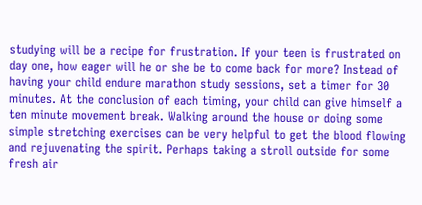studying will be a recipe for frustration. If your teen is frustrated on day one, how eager will he or she be to come back for more? Instead of having your child endure marathon study sessions, set a timer for 30 minutes. At the conclusion of each timing, your child can give himself a ten minute movement break. Walking around the house or doing some simple stretching exercises can be very helpful to get the blood flowing and rejuvenating the spirit. Perhaps taking a stroll outside for some fresh air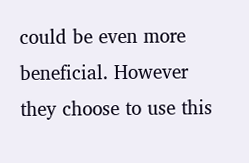could be even more beneficial. However they choose to use this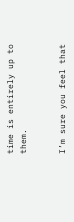time is entirely up to them.


I’m sure you feel that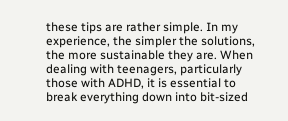these tips are rather simple. In my experience, the simpler the solutions, the more sustainable they are. When dealing with teenagers, particularly those with ADHD, it is essential to break everything down into bit-sized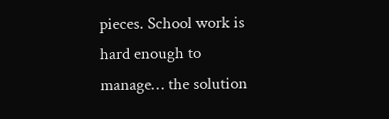pieces. School work is hard enough to manage… the solution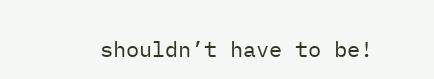shouldn’t have to be!